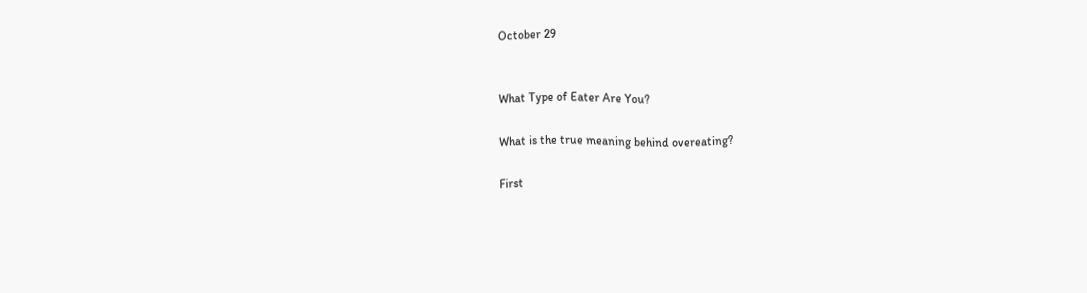October 29


What Type of Eater Are You?

What is the true meaning behind overeating?

First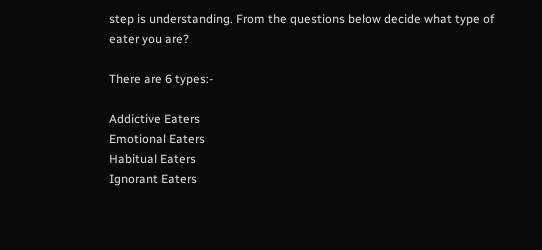step is understanding. From the questions below decide what type of eater you are?

There are 6 types:-

Addictive Eaters
Emotional Eaters
Habitual Eaters
Ignorant Eaters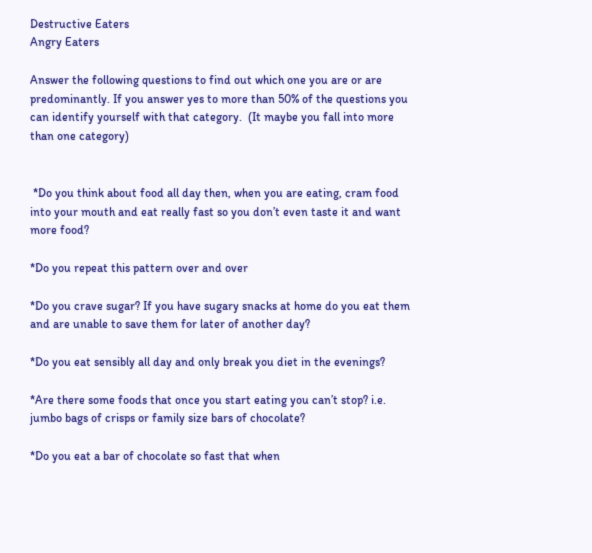Destructive Eaters
Angry Eaters

Answer the following questions to find out which one you are or are predominantly. If you answer yes to more than 50% of the questions you can identify yourself with that category.  (It maybe you fall into more than one category)


 *Do you think about food all day then, when you are eating, cram food into your mouth and eat really fast so you don’t even taste it and want more food?

*Do you repeat this pattern over and over

*Do you crave sugar? If you have sugary snacks at home do you eat them and are unable to save them for later of another day?

*Do you eat sensibly all day and only break you diet in the evenings?

*Are there some foods that once you start eating you can’t stop? i.e. jumbo bags of crisps or family size bars of chocolate?

*Do you eat a bar of chocolate so fast that when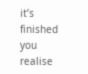it’s finished you realise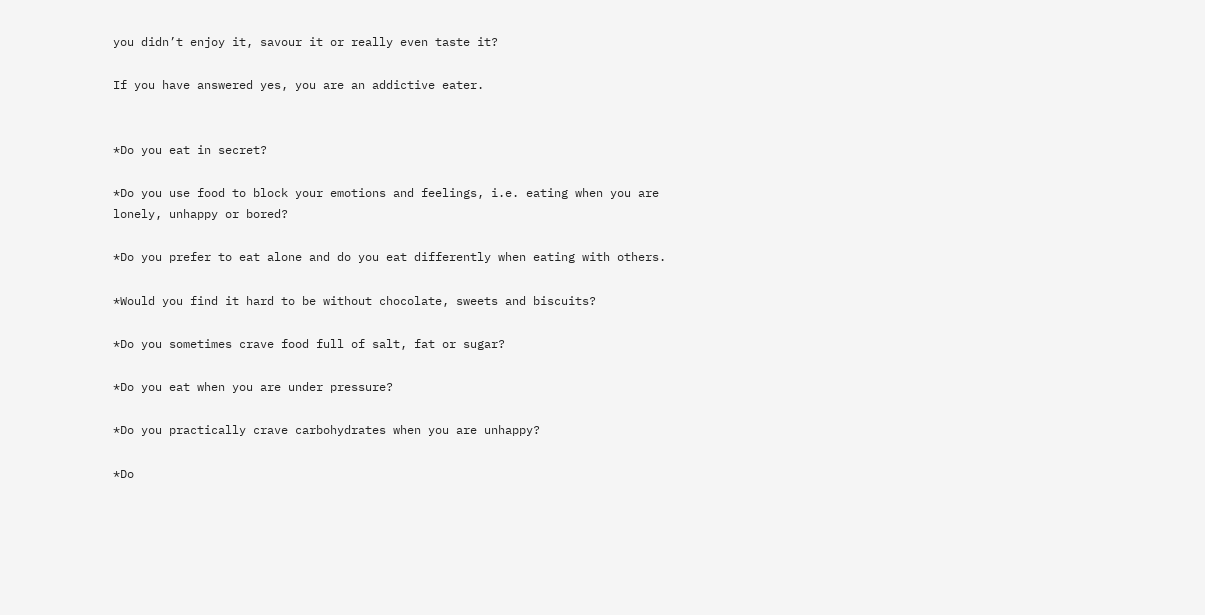you didn’t enjoy it, savour it or really even taste it?

If you have answered yes, you are an addictive eater.


*Do you eat in secret?

*Do you use food to block your emotions and feelings, i.e. eating when you are lonely, unhappy or bored?

*Do you prefer to eat alone and do you eat differently when eating with others.

*Would you find it hard to be without chocolate, sweets and biscuits?

*Do you sometimes crave food full of salt, fat or sugar?

*Do you eat when you are under pressure?

*Do you practically crave carbohydrates when you are unhappy?

*Do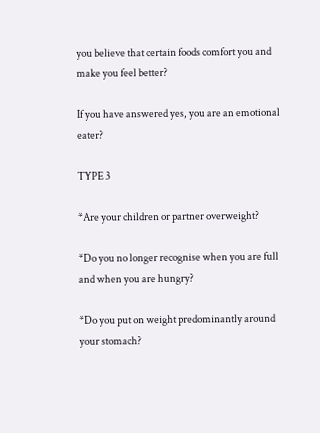you believe that certain foods comfort you and make you feel better?

If you have answered yes, you are an emotional eater?

TYPE 3

*Are your children or partner overweight?

*Do you no longer recognise when you are full and when you are hungry?

*Do you put on weight predominantly around your stomach?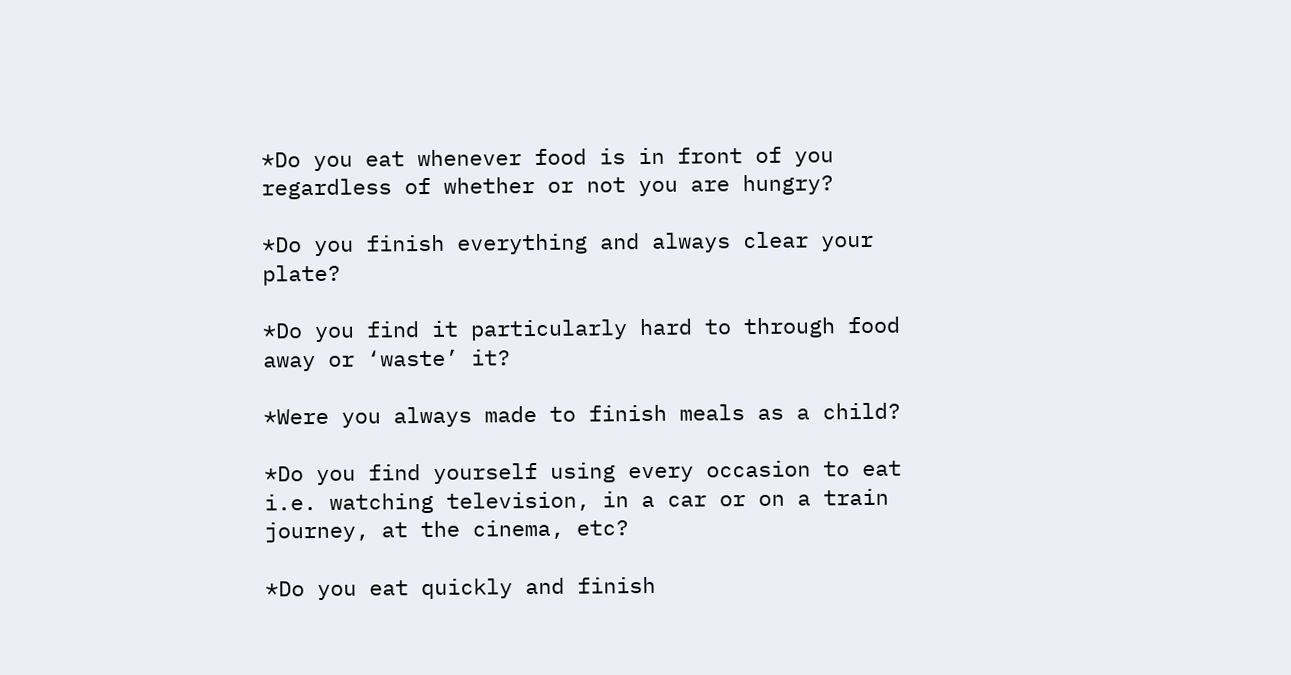*Do you eat whenever food is in front of you regardless of whether or not you are hungry?

*Do you finish everything and always clear your plate?

*Do you find it particularly hard to through food away or ‘waste’ it?

*Were you always made to finish meals as a child?

*Do you find yourself using every occasion to eat i.e. watching television, in a car or on a train journey, at the cinema, etc?

*Do you eat quickly and finish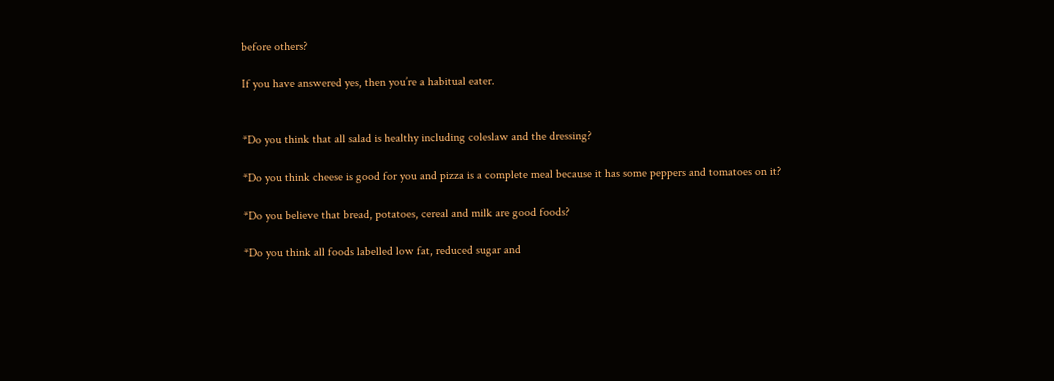before others?

If you have answered yes, then you’re a habitual eater.


*Do you think that all salad is healthy including coleslaw and the dressing?

*Do you think cheese is good for you and pizza is a complete meal because it has some peppers and tomatoes on it?

*Do you believe that bread, potatoes, cereal and milk are good foods?

*Do you think all foods labelled low fat, reduced sugar and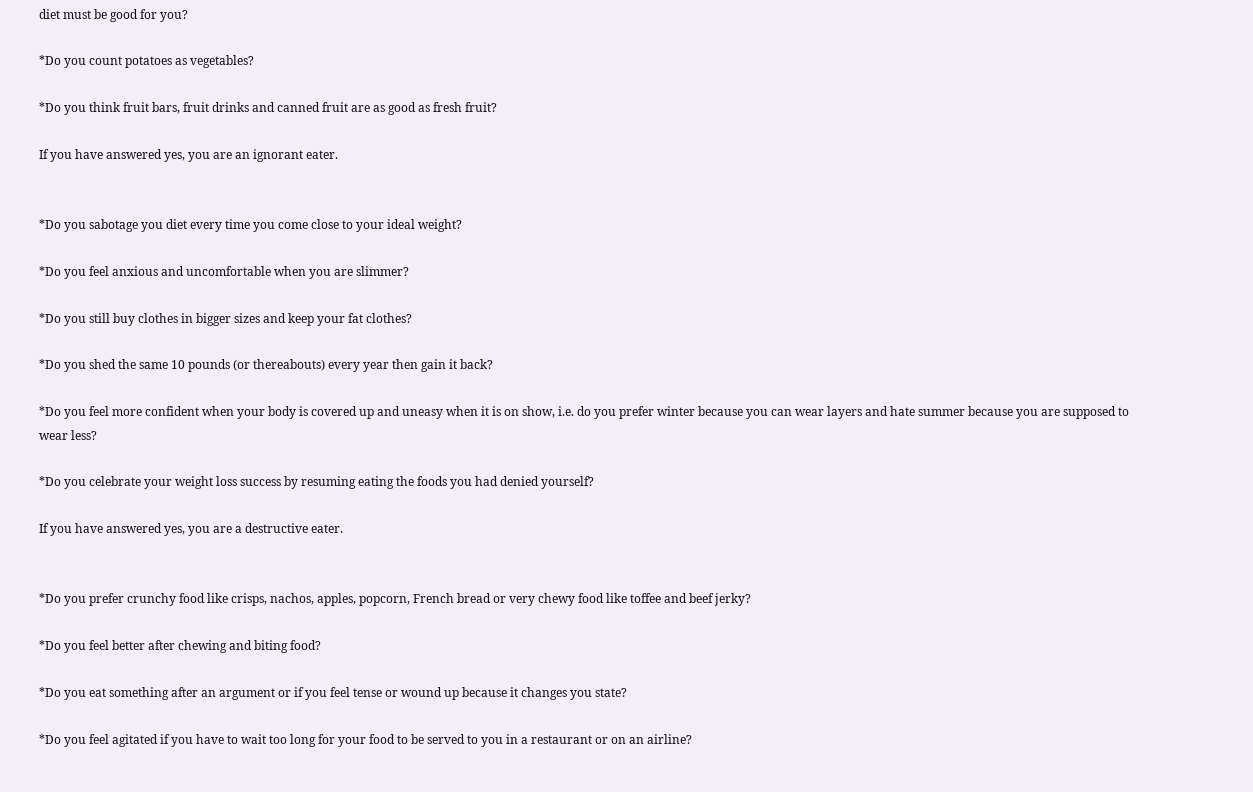diet must be good for you?

*Do you count potatoes as vegetables?

*Do you think fruit bars, fruit drinks and canned fruit are as good as fresh fruit?

If you have answered yes, you are an ignorant eater.


*Do you sabotage you diet every time you come close to your ideal weight?

*Do you feel anxious and uncomfortable when you are slimmer?

*Do you still buy clothes in bigger sizes and keep your fat clothes?

*Do you shed the same 10 pounds (or thereabouts) every year then gain it back?

*Do you feel more confident when your body is covered up and uneasy when it is on show, i.e. do you prefer winter because you can wear layers and hate summer because you are supposed to wear less?

*Do you celebrate your weight loss success by resuming eating the foods you had denied yourself?

If you have answered yes, you are a destructive eater.


*Do you prefer crunchy food like crisps, nachos, apples, popcorn, French bread or very chewy food like toffee and beef jerky?

*Do you feel better after chewing and biting food?

*Do you eat something after an argument or if you feel tense or wound up because it changes you state?

*Do you feel agitated if you have to wait too long for your food to be served to you in a restaurant or on an airline?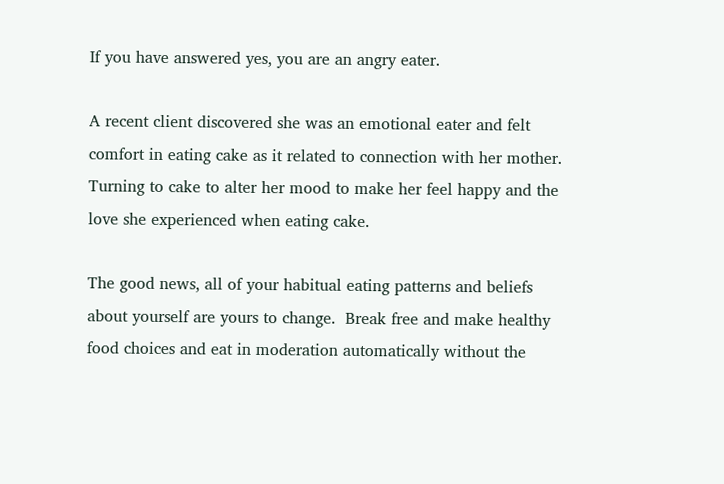If you have answered yes, you are an angry eater.

A recent client discovered she was an emotional eater and felt comfort in eating cake as it related to connection with her mother.  Turning to cake to alter her mood to make her feel happy and the love she experienced when eating cake.

The good news, all of your habitual eating patterns and beliefs about yourself are yours to change.  Break free and make healthy food choices and eat in moderation automatically without the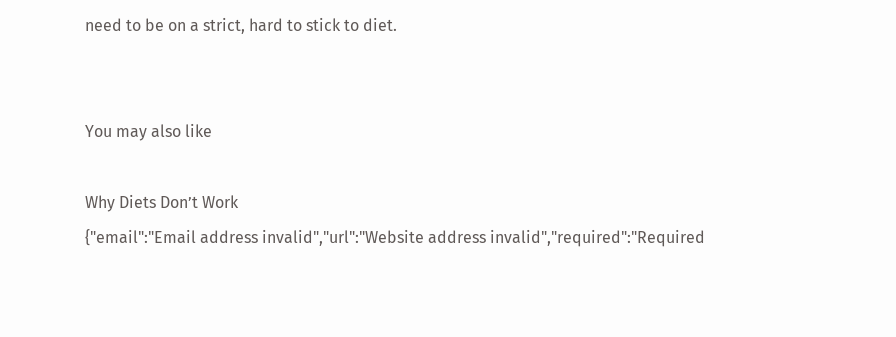need to be on a strict, hard to stick to diet.


You may also like

Why Diets Don’t Work
{"email":"Email address invalid","url":"Website address invalid","required":"Required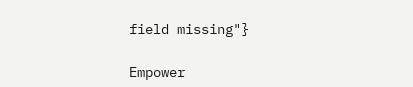field missing"}

Empower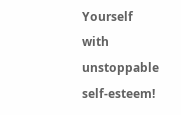Yourself with unstoppable self-esteem!